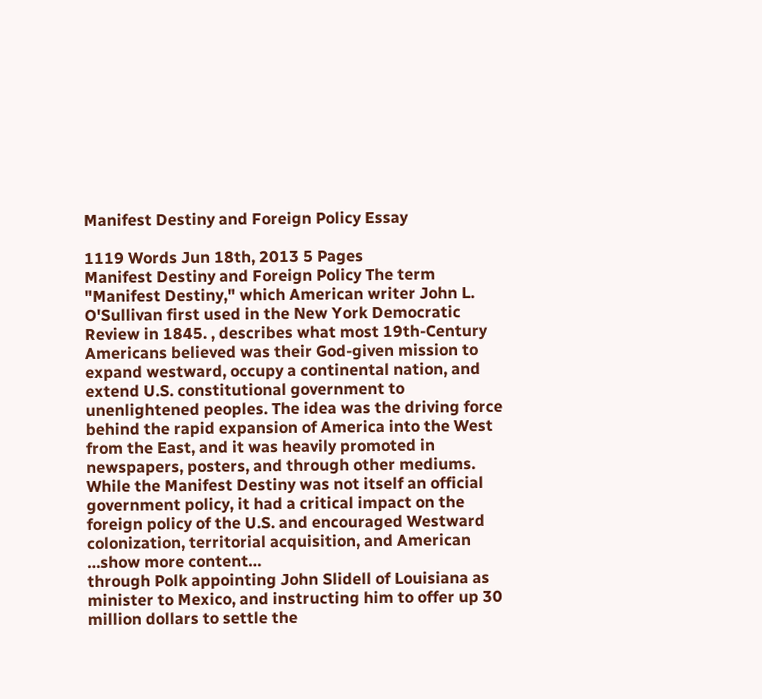Manifest Destiny and Foreign Policy Essay

1119 Words Jun 18th, 2013 5 Pages
Manifest Destiny and Foreign Policy The term "Manifest Destiny," which American writer John L. O'Sullivan first used in the New York Democratic Review in 1845. , describes what most 19th-Century Americans believed was their God-given mission to expand westward, occupy a continental nation, and extend U.S. constitutional government to unenlightened peoples. The idea was the driving force behind the rapid expansion of America into the West from the East, and it was heavily promoted in newspapers, posters, and through other mediums. While the Manifest Destiny was not itself an official government policy, it had a critical impact on the foreign policy of the U.S. and encouraged Westward colonization, territorial acquisition, and American …show more content…
through Polk appointing John Slidell of Louisiana as minister to Mexico, and instructing him to offer up 30 million dollars to settle the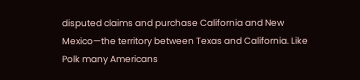disputed claims and purchase California and New Mexico—the territory between Texas and California. Like Polk many Americans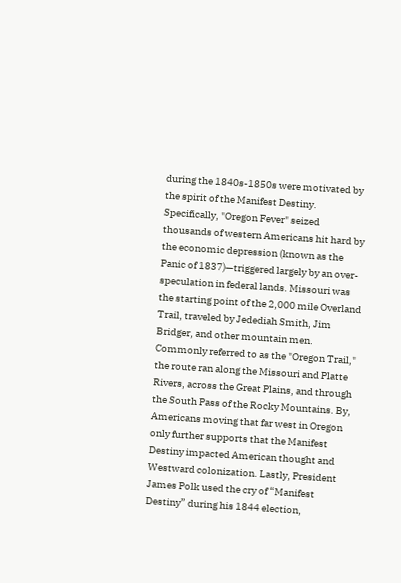during the 1840s-1850s were motivated by the spirit of the Manifest Destiny. Specifically, "Oregon Fever" seized thousands of western Americans hit hard by the economic depression (known as the Panic of 1837)—triggered largely by an over-speculation in federal lands. Missouri was the starting point of the 2,000 mile Overland Trail, traveled by Jedediah Smith, Jim Bridger, and other mountain men. Commonly referred to as the "Oregon Trail," the route ran along the Missouri and Platte Rivers, across the Great Plains, and through the South Pass of the Rocky Mountains. By, Americans moving that far west in Oregon only further supports that the Manifest Destiny impacted American thought and Westward colonization. Lastly, President James Polk used the cry of “Manifest Destiny” during his 1844 election,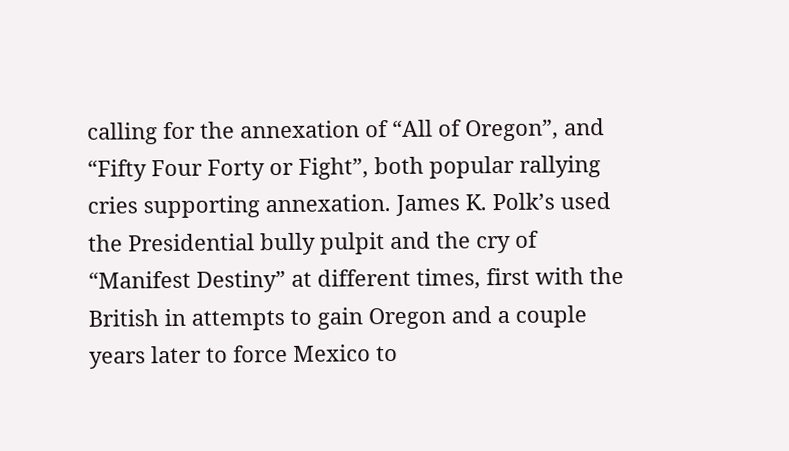calling for the annexation of “All of Oregon”, and “Fifty Four Forty or Fight”, both popular rallying cries supporting annexation. James K. Polk’s used the Presidential bully pulpit and the cry of “Manifest Destiny” at different times, first with the British in attempts to gain Oregon and a couple years later to force Mexico to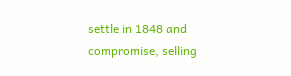settle in 1848 and compromise, selling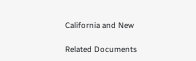California and New

Related Documents